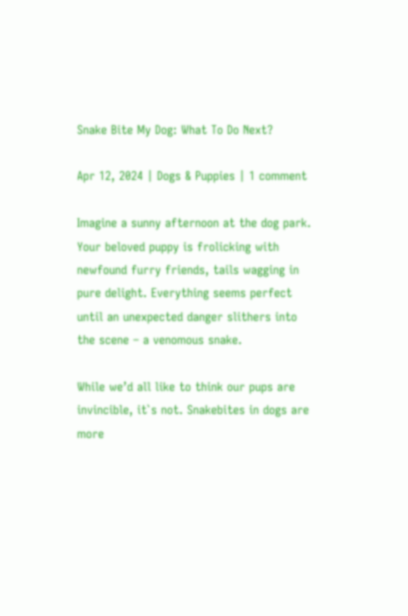Snake Bite My Dog: What To Do Next?

Apr 12, 2024 | Dogs & Puppies | 1 comment

Imagine a sunny afternoon at the dog park. Your beloved puppy is frolicking with newfound furry friends, tails wagging in pure delight. Everything seems perfect until an unexpected danger slithers into the scene – a venomous snake.

While we’d all like to think our pups are invincible, it`s not. Snakebites in dogs are more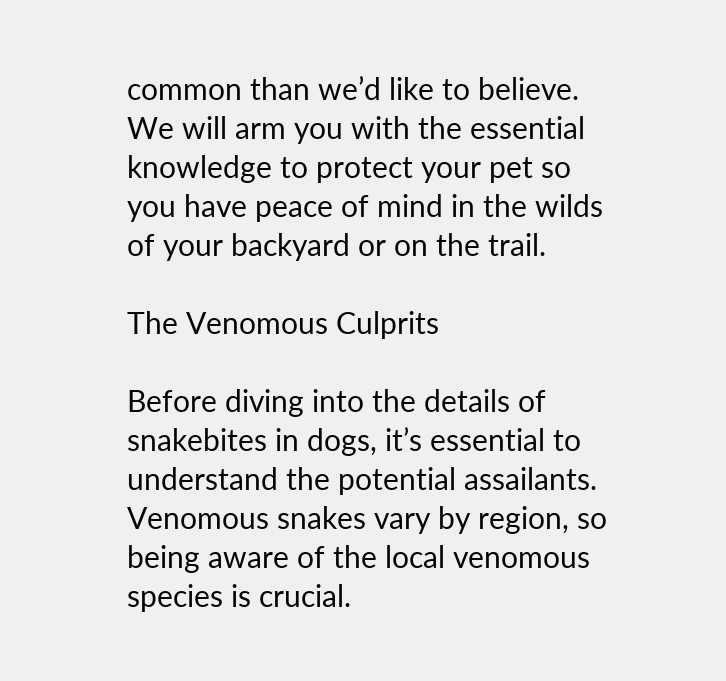common than we’d like to believe. We will arm you with the essential knowledge to protect your pet so you have peace of mind in the wilds of your backyard or on the trail.

The Venomous Culprits

Before diving into the details of snakebites in dogs, it’s essential to understand the potential assailants. Venomous snakes vary by region, so being aware of the local venomous species is crucial.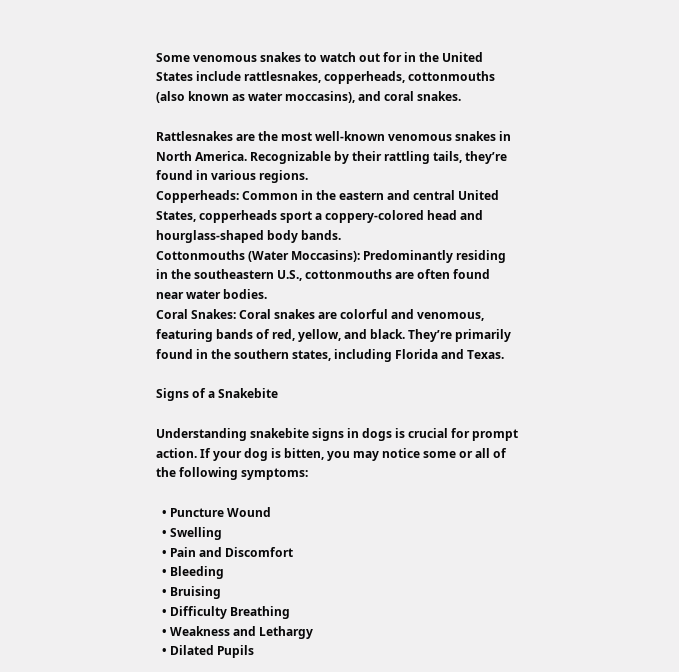Some venomous snakes to watch out for in the United States include rattlesnakes, copperheads, cottonmouths (also known as water moccasins), and coral snakes.

Rattlesnakes are the most well-known venomous snakes in North America. Recognizable by their rattling tails, they’re found in various regions.
Copperheads: Common in the eastern and central United States, copperheads sport a coppery-colored head and hourglass-shaped body bands.
Cottonmouths (Water Moccasins): Predominantly residing in the southeastern U.S., cottonmouths are often found near water bodies.
Coral Snakes: Coral snakes are colorful and venomous, featuring bands of red, yellow, and black. They’re primarily found in the southern states, including Florida and Texas.

Signs of a Snakebite

Understanding snakebite signs in dogs is crucial for prompt action. If your dog is bitten, you may notice some or all of the following symptoms:

  • Puncture Wound
  • Swelling
  • Pain and Discomfort
  • Bleeding
  • Bruising
  • Difficulty Breathing
  • Weakness and Lethargy
  • Dilated Pupils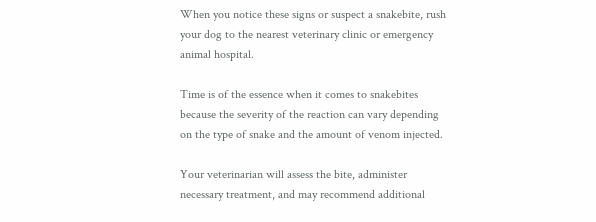When you notice these signs or suspect a snakebite, rush your dog to the nearest veterinary clinic or emergency animal hospital.

Time is of the essence when it comes to snakebites because the severity of the reaction can vary depending on the type of snake and the amount of venom injected.

Your veterinarian will assess the bite, administer necessary treatment, and may recommend additional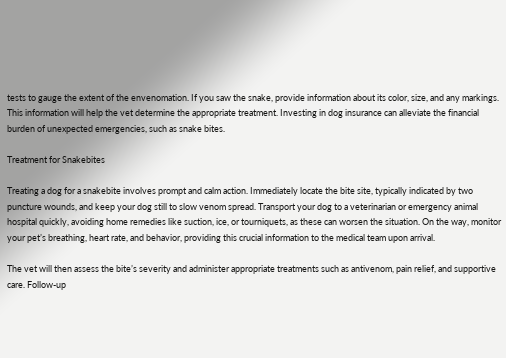tests to gauge the extent of the envenomation. If you saw the snake, provide information about its color, size, and any markings. This information will help the vet determine the appropriate treatment. Investing in dog insurance can alleviate the financial burden of unexpected emergencies, such as snake bites.

Treatment for Snakebites

Treating a dog for a snakebite involves prompt and calm action. Immediately locate the bite site, typically indicated by two puncture wounds, and keep your dog still to slow venom spread. Transport your dog to a veterinarian or emergency animal hospital quickly, avoiding home remedies like suction, ice, or tourniquets, as these can worsen the situation. On the way, monitor your pet’s breathing, heart rate, and behavior, providing this crucial information to the medical team upon arrival.

The vet will then assess the bite’s severity and administer appropriate treatments such as antivenom, pain relief, and supportive care. Follow-up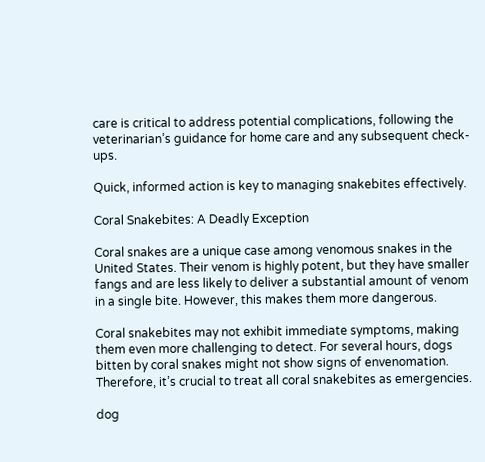care is critical to address potential complications, following the veterinarian’s guidance for home care and any subsequent check-ups.

Quick, informed action is key to managing snakebites effectively.

Coral Snakebites: A Deadly Exception

Coral snakes are a unique case among venomous snakes in the United States. Their venom is highly potent, but they have smaller fangs and are less likely to deliver a substantial amount of venom in a single bite. However, this makes them more dangerous.

Coral snakebites may not exhibit immediate symptoms, making them even more challenging to detect. For several hours, dogs bitten by coral snakes might not show signs of envenomation. Therefore, it’s crucial to treat all coral snakebites as emergencies.

dog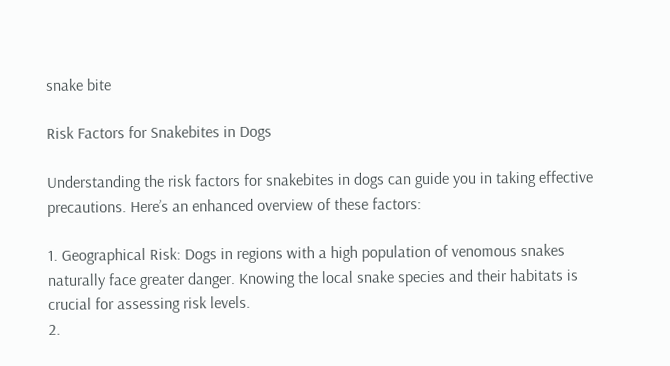snake bite

Risk Factors for Snakebites in Dogs

Understanding the risk factors for snakebites in dogs can guide you in taking effective precautions. Here’s an enhanced overview of these factors:

1. Geographical Risk: Dogs in regions with a high population of venomous snakes naturally face greater danger. Knowing the local snake species and their habitats is crucial for assessing risk levels.
2.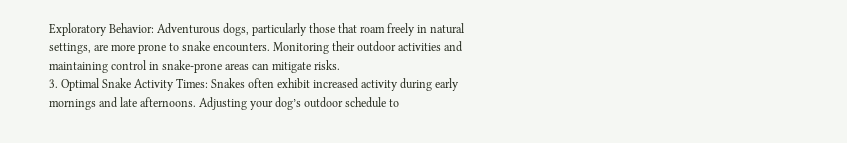Exploratory Behavior: Adventurous dogs, particularly those that roam freely in natural settings, are more prone to snake encounters. Monitoring their outdoor activities and maintaining control in snake-prone areas can mitigate risks.
3. Optimal Snake Activity Times: Snakes often exhibit increased activity during early mornings and late afternoons. Adjusting your dog’s outdoor schedule to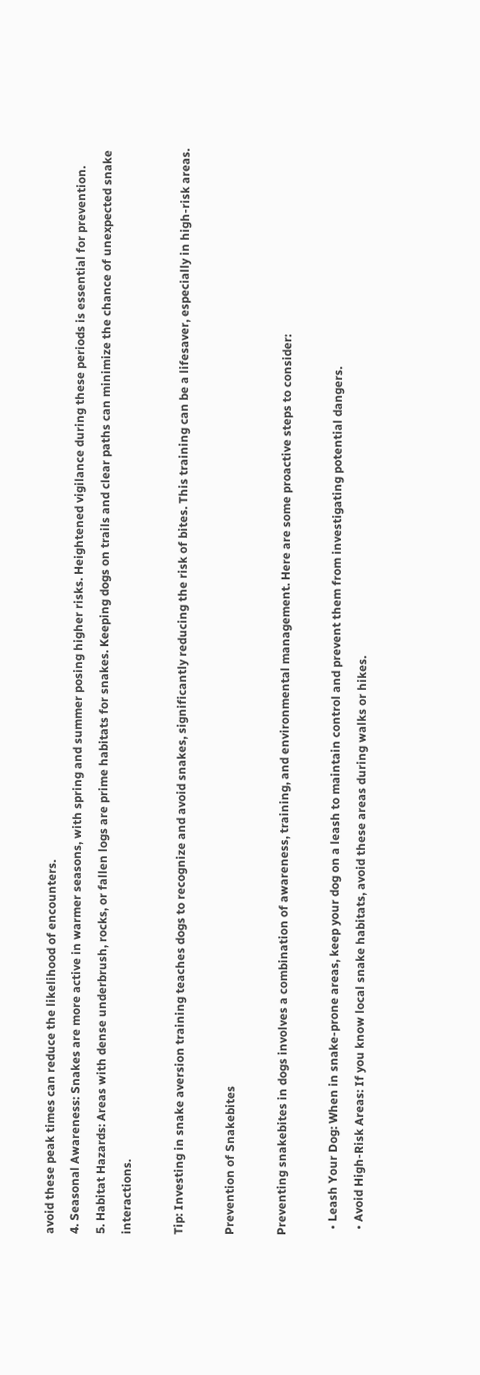avoid these peak times can reduce the likelihood of encounters.
4. Seasonal Awareness: Snakes are more active in warmer seasons, with spring and summer posing higher risks. Heightened vigilance during these periods is essential for prevention.
5. Habitat Hazards: Areas with dense underbrush, rocks, or fallen logs are prime habitats for snakes. Keeping dogs on trails and clear paths can minimize the chance of unexpected snake interactions.

Tip: Investing in snake aversion training teaches dogs to recognize and avoid snakes, significantly reducing the risk of bites. This training can be a lifesaver, especially in high-risk areas.

Prevention of Snakebites

Preventing snakebites in dogs involves a combination of awareness, training, and environmental management. Here are some proactive steps to consider:

  • Leash Your Dog: When in snake-prone areas, keep your dog on a leash to maintain control and prevent them from investigating potential dangers.
  • Avoid High-Risk Areas: If you know local snake habitats, avoid these areas during walks or hikes.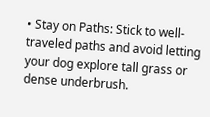• Stay on Paths: Stick to well-traveled paths and avoid letting your dog explore tall grass or dense underbrush.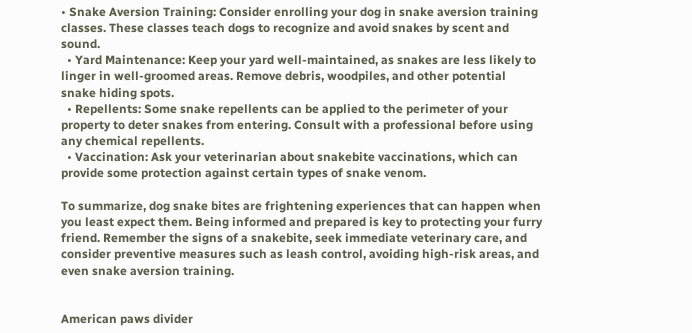• Snake Aversion Training: Consider enrolling your dog in snake aversion training classes. These classes teach dogs to recognize and avoid snakes by scent and sound.
  • Yard Maintenance: Keep your yard well-maintained, as snakes are less likely to linger in well-groomed areas. Remove debris, woodpiles, and other potential snake hiding spots.
  • Repellents: Some snake repellents can be applied to the perimeter of your property to deter snakes from entering. Consult with a professional before using any chemical repellents.
  • Vaccination: Ask your veterinarian about snakebite vaccinations, which can provide some protection against certain types of snake venom.

To summarize, dog snake bites are frightening experiences that can happen when you least expect them. Being informed and prepared is key to protecting your furry friend. Remember the signs of a snakebite, seek immediate veterinary care, and consider preventive measures such as leash control, avoiding high-risk areas, and even snake aversion training.


American paws divider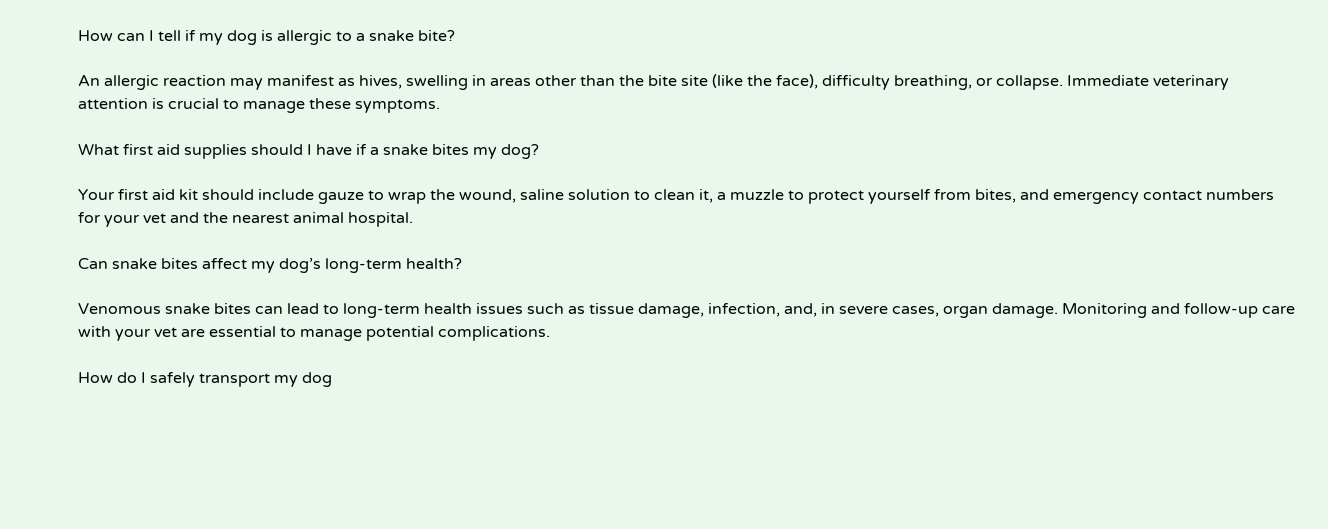How can I tell if my dog is allergic to a snake bite?

An allergic reaction may manifest as hives, swelling in areas other than the bite site (like the face), difficulty breathing, or collapse. Immediate veterinary attention is crucial to manage these symptoms.

What first aid supplies should I have if a snake bites my dog?

Your first aid kit should include gauze to wrap the wound, saline solution to clean it, a muzzle to protect yourself from bites, and emergency contact numbers for your vet and the nearest animal hospital.

Can snake bites affect my dog’s long-term health?

Venomous snake bites can lead to long-term health issues such as tissue damage, infection, and, in severe cases, organ damage. Monitoring and follow-up care with your vet are essential to manage potential complications.

How do I safely transport my dog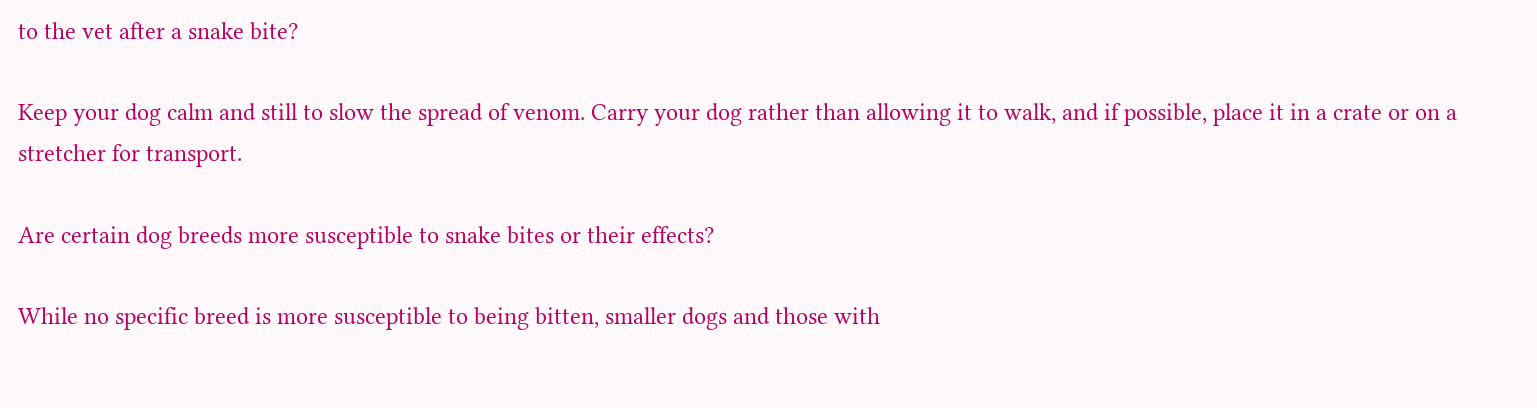to the vet after a snake bite?

Keep your dog calm and still to slow the spread of venom. Carry your dog rather than allowing it to walk, and if possible, place it in a crate or on a stretcher for transport.

Are certain dog breeds more susceptible to snake bites or their effects?

While no specific breed is more susceptible to being bitten, smaller dogs and those with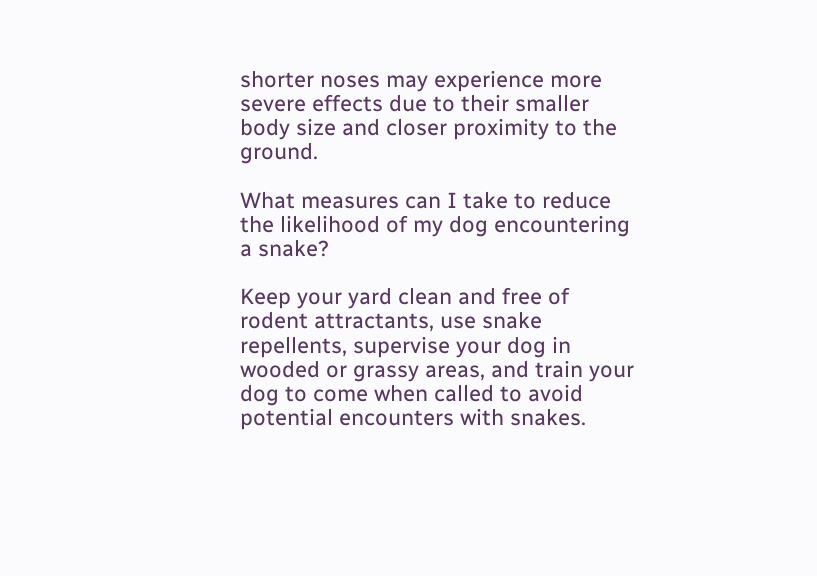shorter noses may experience more severe effects due to their smaller body size and closer proximity to the ground.

What measures can I take to reduce the likelihood of my dog encountering a snake?

Keep your yard clean and free of rodent attractants, use snake repellents, supervise your dog in wooded or grassy areas, and train your dog to come when called to avoid potential encounters with snakes.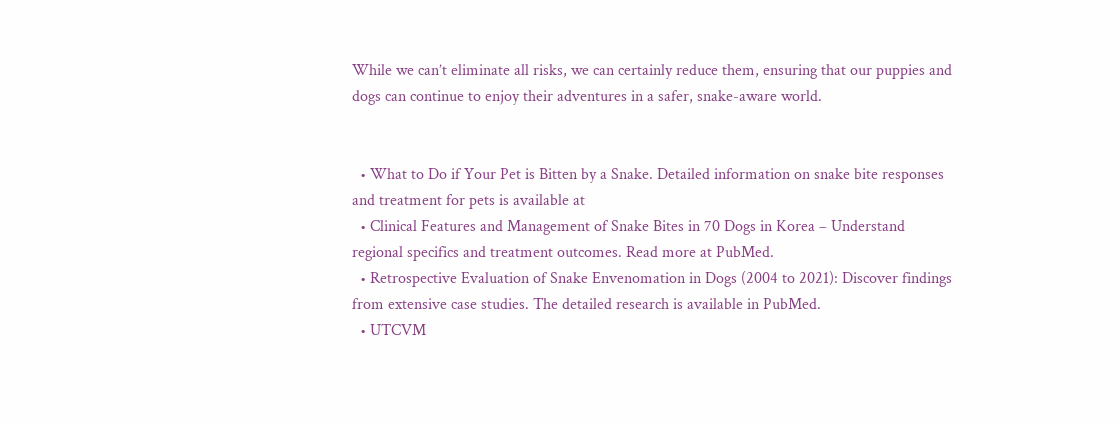While we can’t eliminate all risks, we can certainly reduce them, ensuring that our puppies and dogs can continue to enjoy their adventures in a safer, snake-aware world.


  • What to Do if Your Pet is Bitten by a Snake. Detailed information on snake bite responses and treatment for pets is available at
  • Clinical Features and Management of Snake Bites in 70 Dogs in Korea – Understand regional specifics and treatment outcomes. Read more at PubMed.
  • Retrospective Evaluation of Snake Envenomation in Dogs (2004 to 2021): Discover findings from extensive case studies. The detailed research is available in PubMed.
  • UTCVM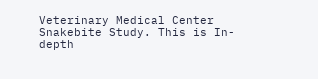Veterinary Medical Center Snakebite Study. This is In-depth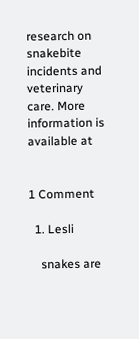research on snakebite incidents and veterinary care. More information is available at


1 Comment

  1. Lesli

    snakes are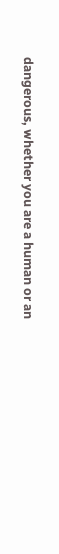dangerous, whether you are a human or an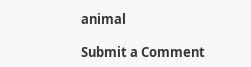animal

Submit a Comment